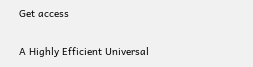Get access

A Highly Efficient Universal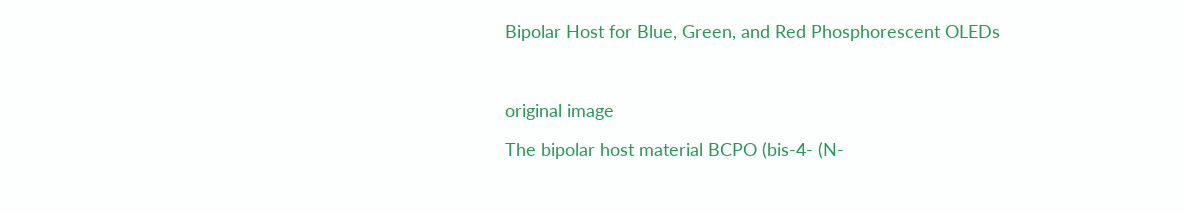Bipolar Host for Blue, Green, and Red Phosphorescent OLEDs



original image

The bipolar host material BCPO (bis-4- (N-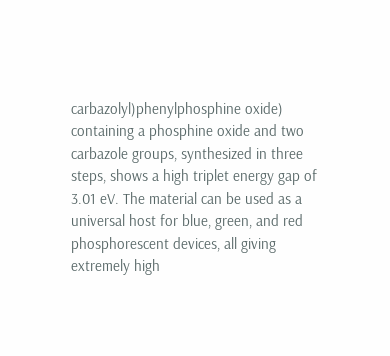carbazolyl)phenylphosphine oxide) containing a phosphine oxide and two carbazole groups, synthesized in three steps, shows a high triplet energy gap of 3.01 eV. The material can be used as a universal host for blue, green, and red phosphorescent devices, all giving extremely high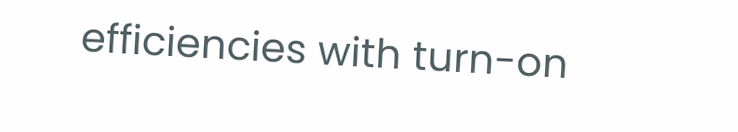efficiencies with turn-on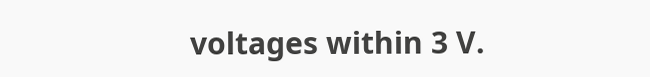voltages within 3 V.